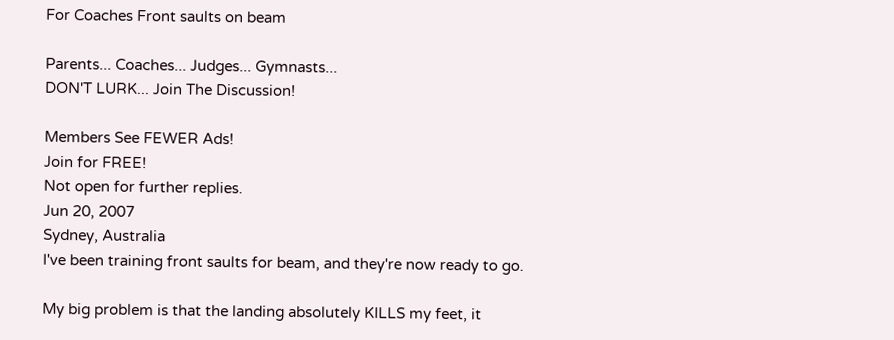For Coaches Front saults on beam

Parents... Coaches... Judges... Gymnasts...
DON'T LURK... Join The Discussion!

Members See FEWER Ads!
Join for FREE!
Not open for further replies.
Jun 20, 2007
Sydney, Australia
I've been training front saults for beam, and they're now ready to go.

My big problem is that the landing absolutely KILLS my feet, it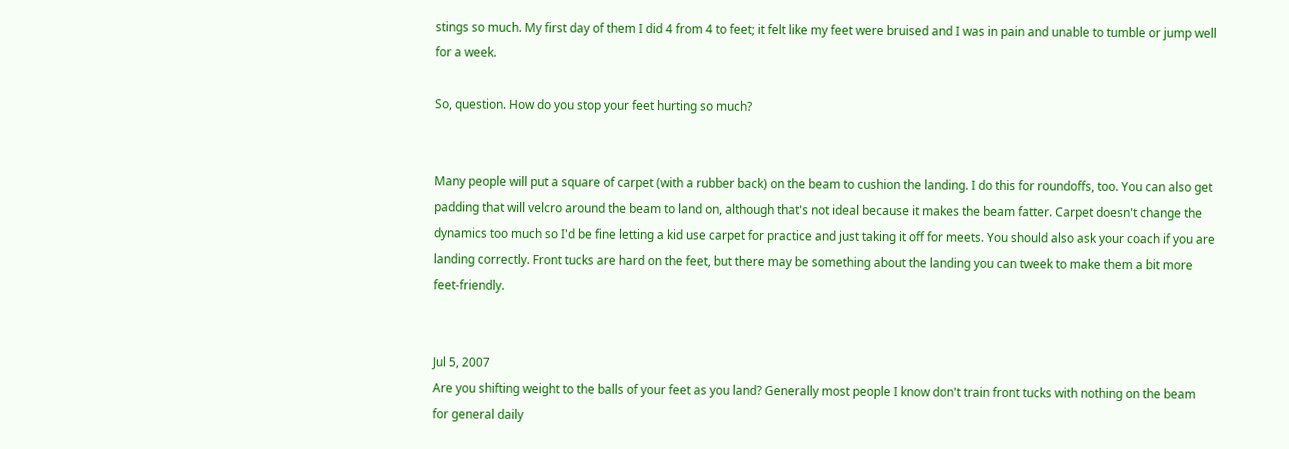stings so much. My first day of them I did 4 from 4 to feet; it felt like my feet were bruised and I was in pain and unable to tumble or jump well for a week.

So, question. How do you stop your feet hurting so much?


Many people will put a square of carpet (with a rubber back) on the beam to cushion the landing. I do this for roundoffs, too. You can also get padding that will velcro around the beam to land on, although that's not ideal because it makes the beam fatter. Carpet doesn't change the dynamics too much so I'd be fine letting a kid use carpet for practice and just taking it off for meets. You should also ask your coach if you are landing correctly. Front tucks are hard on the feet, but there may be something about the landing you can tweek to make them a bit more feet-friendly.


Jul 5, 2007
Are you shifting weight to the balls of your feet as you land? Generally most people I know don't train front tucks with nothing on the beam for general daily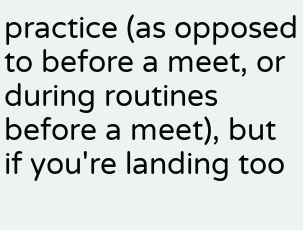practice (as opposed to before a meet, or during routines before a meet), but if you're landing too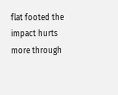flat footed the impact hurts more through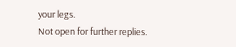your legs.
Not open for further replies.